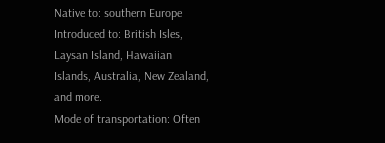Native to: southern Europe
Introduced to: British Isles, Laysan Island, Hawaiian Islands, Australia, New Zealand, and more.
Mode of transportation: Often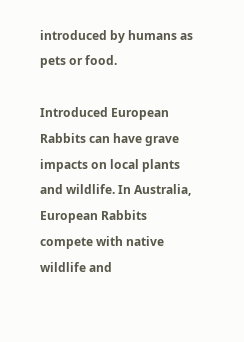introduced by humans as pets or food.

Introduced European Rabbits can have grave impacts on local plants and wildlife. In Australia, European Rabbits compete with native wildlife and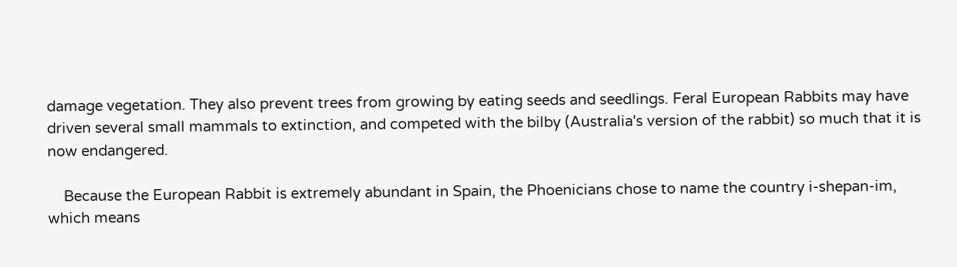damage vegetation. They also prevent trees from growing by eating seeds and seedlings. Feral European Rabbits may have driven several small mammals to extinction, and competed with the bilby (Australia's version of the rabbit) so much that it is now endangered.

    Because the European Rabbit is extremely abundant in Spain, the Phoenicians chose to name the country i-shepan-im, which means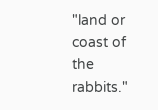"land or coast of the rabbits."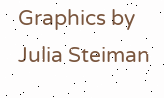Graphics by
Julia Steiman